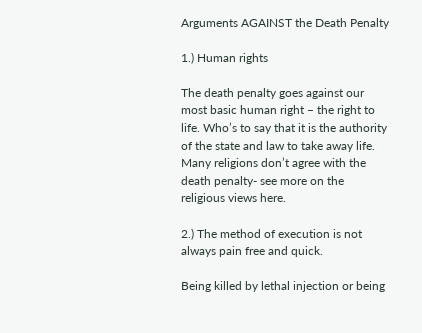Arguments AGAINST the Death Penalty

1.) Human rights

The death penalty goes against our most basic human right – the right to life. Who’s to say that it is the authority of the state and law to take away life. Many religions don’t agree with the death penalty- see more on the religious views here.

2.) The method of execution is not always pain free and quick.

Being killed by lethal injection or being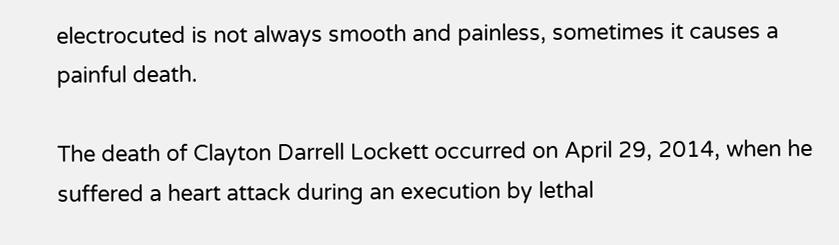electrocuted is not always smooth and painless, sometimes it causes a painful death.

The death of Clayton Darrell Lockett occurred on April 29, 2014, when he suffered a heart attack during an execution by lethal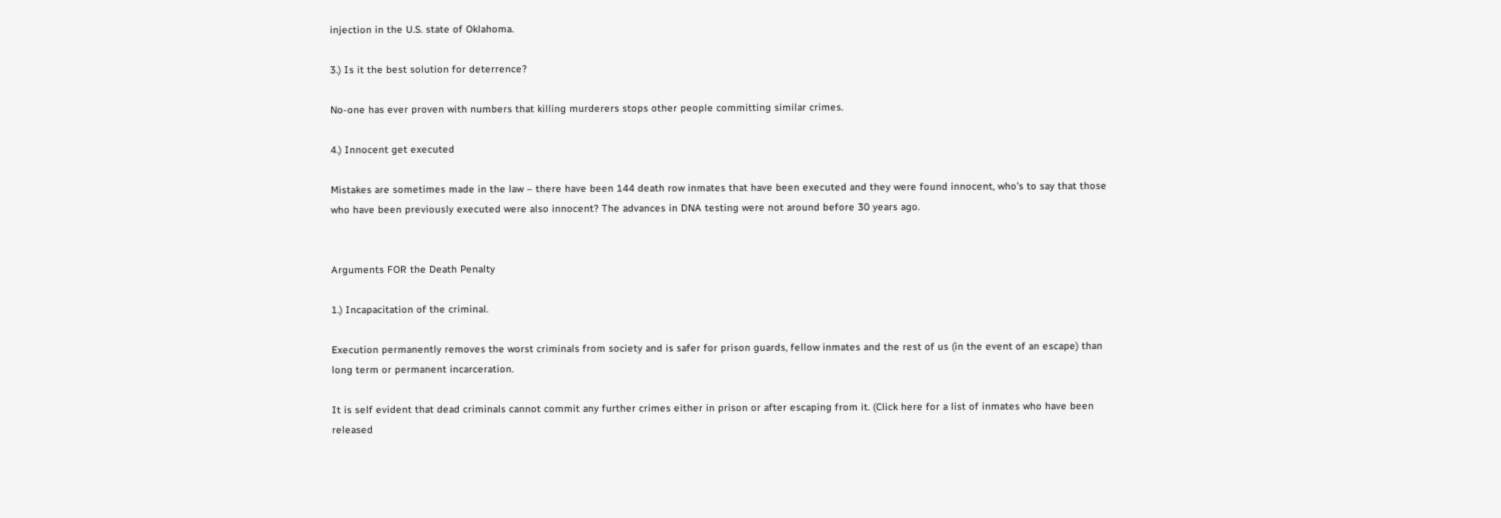injection in the U.S. state of Oklahoma.

3.) Is it the best solution for deterrence?

No-one has ever proven with numbers that killing murderers stops other people committing similar crimes.

4.) Innocent get executed

Mistakes are sometimes made in the law – there have been 144 death row inmates that have been executed and they were found innocent, who’s to say that those who have been previously executed were also innocent? The advances in DNA testing were not around before 30 years ago.


Arguments FOR the Death Penalty

1.) Incapacitation of the criminal.

Execution permanently removes the worst criminals from society and is safer for prison guards, fellow inmates and the rest of us (in the event of an escape) than long term or permanent incarceration.

It is self evident that dead criminals cannot commit any further crimes either in prison or after escaping from it. (Click here for a list of inmates who have been released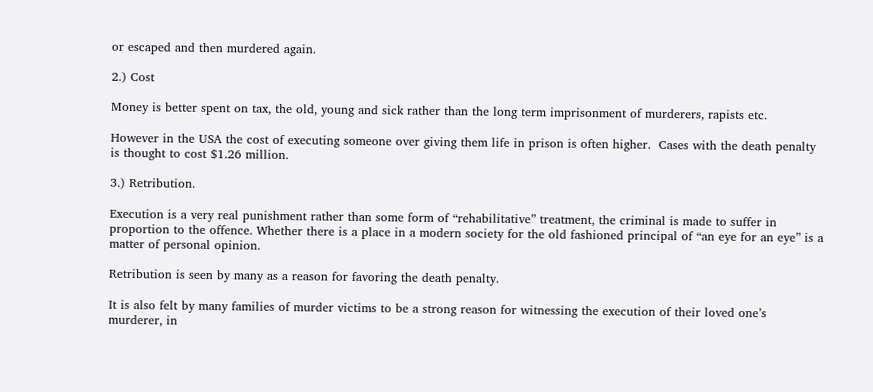or escaped and then murdered again.

2.) Cost

Money is better spent on tax, the old, young and sick rather than the long term imprisonment of murderers, rapists etc.

However in the USA the cost of executing someone over giving them life in prison is often higher.  Cases with the death penalty is thought to cost $1.26 million.

3.) Retribution.

Execution is a very real punishment rather than some form of “rehabilitative” treatment, the criminal is made to suffer in proportion to the offence. Whether there is a place in a modern society for the old fashioned principal of “an eye for an eye” is a matter of personal opinion.

Retribution is seen by many as a reason for favoring the death penalty.

It is also felt by many families of murder victims to be a strong reason for witnessing the execution of their loved one’s murderer, in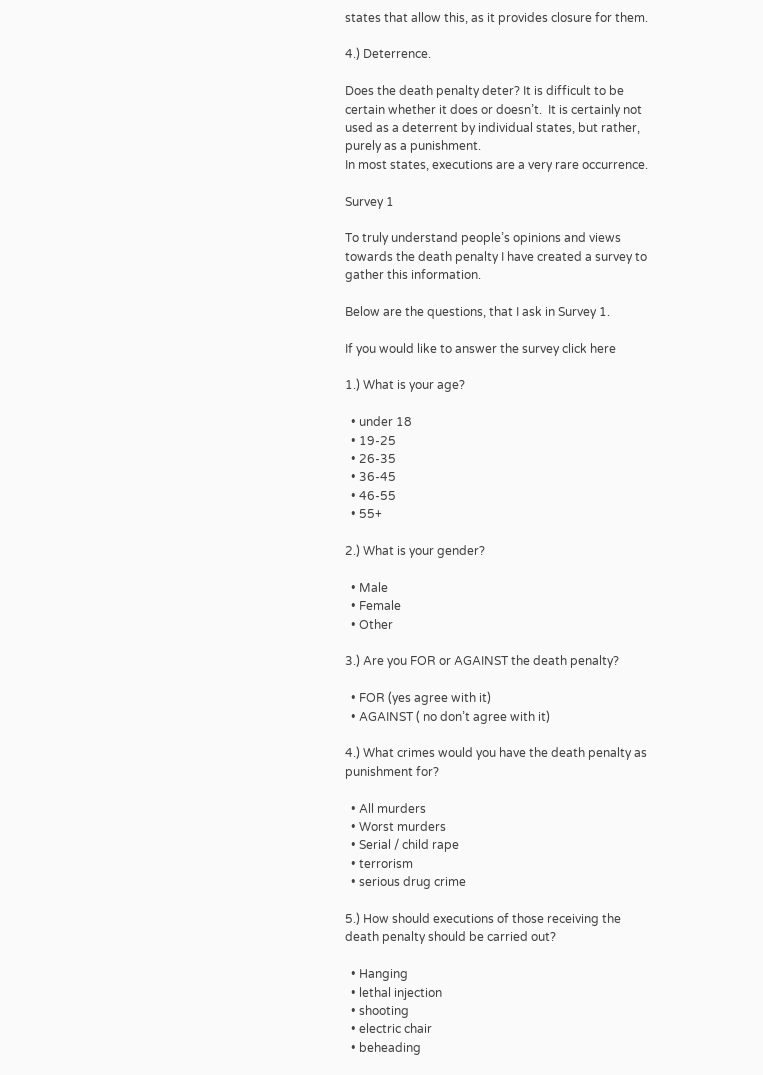states that allow this, as it provides closure for them.

4.) Deterrence.

Does the death penalty deter? It is difficult to be certain whether it does or doesn’t.  It is certainly not used as a deterrent by individual states, but rather, purely as a punishment.
In most states, executions are a very rare occurrence.

Survey 1

To truly understand people’s opinions and views towards the death penalty I have created a survey to gather this information.

Below are the questions, that I ask in Survey 1.

If you would like to answer the survey click here

1.) What is your age?

  • under 18
  • 19-25
  • 26-35
  • 36-45
  • 46-55
  • 55+

2.) What is your gender?

  • Male
  • Female
  • Other

3.) Are you FOR or AGAINST the death penalty?

  • FOR (yes agree with it)
  • AGAINST ( no don’t agree with it)

4.) What crimes would you have the death penalty as punishment for?

  • All murders
  • Worst murders
  • Serial / child rape
  • terrorism
  • serious drug crime

5.) How should executions of those receiving the death penalty should be carried out?

  • Hanging
  • lethal injection
  • shooting
  • electric chair
  • beheading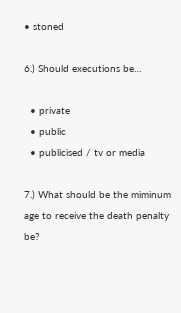• stoned

6.) Should executions be…

  • private
  • public
  • publicised / tv or media

7.) What should be the miminum age to receive the death penalty be?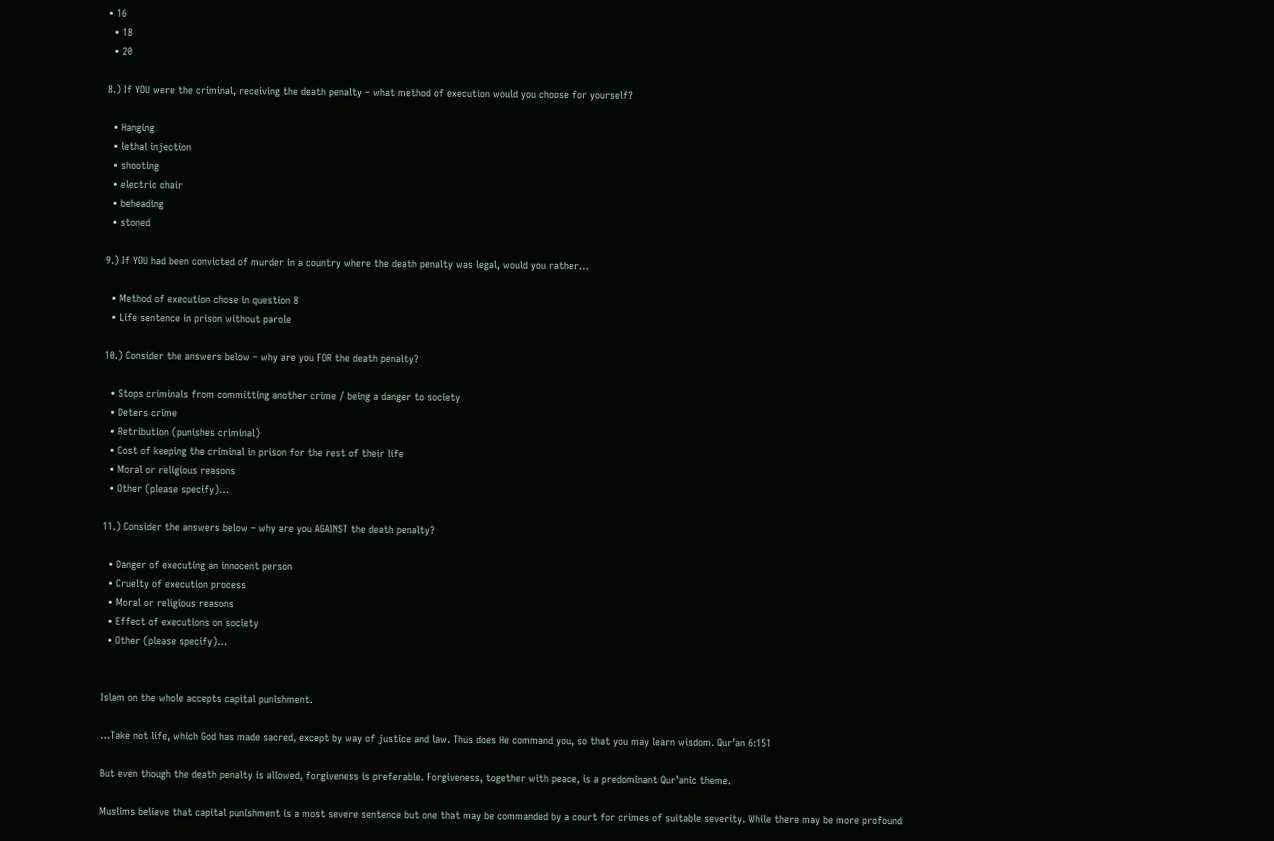• 16
  • 18
  • 20

8.) If YOU were the criminal, receiving the death penalty – what method of execution would you choose for yourself?

  • Hanging
  • lethal injection
  • shooting
  • electric chair
  • beheading
  • stoned

9.) If YOU had been convicted of murder in a country where the death penalty was legal, would you rather…

  • Method of execution chose in question 8
  • Life sentence in prison without parole

10.) Consider the answers below – why are you FOR the death penalty?

  • Stops criminals from committing another crime / being a danger to society
  • Deters crime
  • Retribution (punishes criminal)
  • Cost of keeping the criminal in prison for the rest of their life
  • Moral or religious reasons
  • Other (please specify)…

11.) Consider the answers below – why are you AGAINST the death penalty?

  • Danger of executing an innocent person
  • Cruelty of execution process
  • Moral or religious reasons
  • Effect of executions on society
  • Other (please specify)…


Islam on the whole accepts capital punishment.

…Take not life, which God has made sacred, except by way of justice and law. Thus does He command you, so that you may learn wisdom. Qur’an 6:151

But even though the death penalty is allowed, forgiveness is preferable. Forgiveness, together with peace, is a predominant Qur’anic theme.

Muslims believe that capital punishment is a most severe sentence but one that may be commanded by a court for crimes of suitable severity. While there may be more profound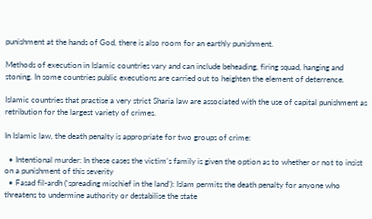punishment at the hands of God, there is also room for an earthly punishment.

Methods of execution in Islamic countries vary and can include beheading, firing squad, hanging and stoning. In some countries public executions are carried out to heighten the element of deterrence.

Islamic countries that practise a very strict Sharia law are associated with the use of capital punishment as retribution for the largest variety of crimes.

In Islamic law, the death penalty is appropriate for two groups of crime:

  • Intentional murder: In these cases the victim’s family is given the option as to whether or not to insist on a punishment of this severity
  • Fasad fil-ardh (‘spreading mischief in the land’): Islam permits the death penalty for anyone who threatens to undermine authority or destabilise the state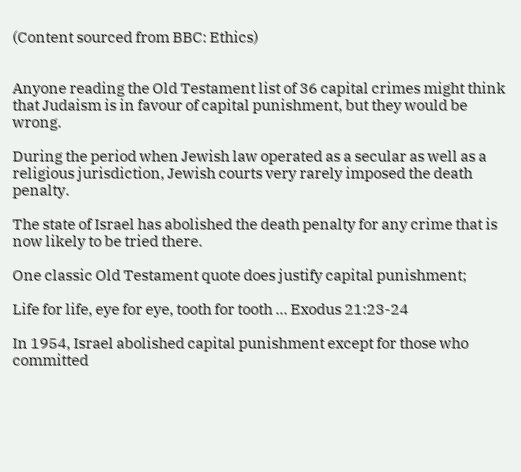(Content sourced from BBC: Ethics)


Anyone reading the Old Testament list of 36 capital crimes might think that Judaism is in favour of capital punishment, but they would be wrong.

During the period when Jewish law operated as a secular as well as a religious jurisdiction, Jewish courts very rarely imposed the death penalty.

The state of Israel has abolished the death penalty for any crime that is now likely to be tried there.

One classic Old Testament quote does justify capital punishment;

Life for life, eye for eye, tooth for tooth … Exodus 21:23-24

In 1954, Israel abolished capital punishment except for those who committed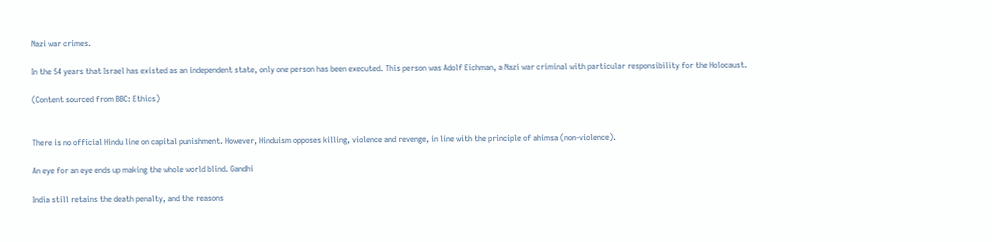Nazi war crimes.

In the 54 years that Israel has existed as an independent state, only one person has been executed. This person was Adolf Eichman, a Nazi war criminal with particular responsibility for the Holocaust.

(Content sourced from BBC: Ethics)


There is no official Hindu line on capital punishment. However, Hinduism opposes killing, violence and revenge, in line with the principle of ahimsa (non-violence).

An eye for an eye ends up making the whole world blind. Gandhi

India still retains the death penalty, and the reasons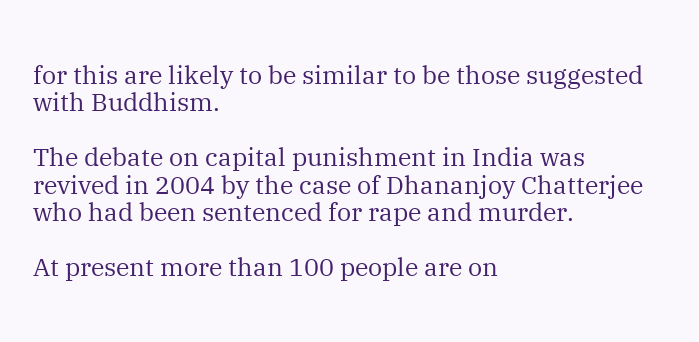for this are likely to be similar to be those suggested with Buddhism.

The debate on capital punishment in India was revived in 2004 by the case of Dhananjoy Chatterjee who had been sentenced for rape and murder.

At present more than 100 people are on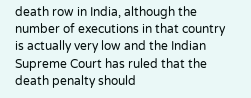death row in India, although the number of executions in that country is actually very low and the Indian Supreme Court has ruled that the death penalty should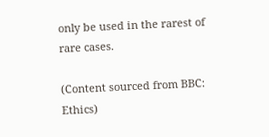only be used in the rarest of rare cases.

(Content sourced from BBC: Ethics)